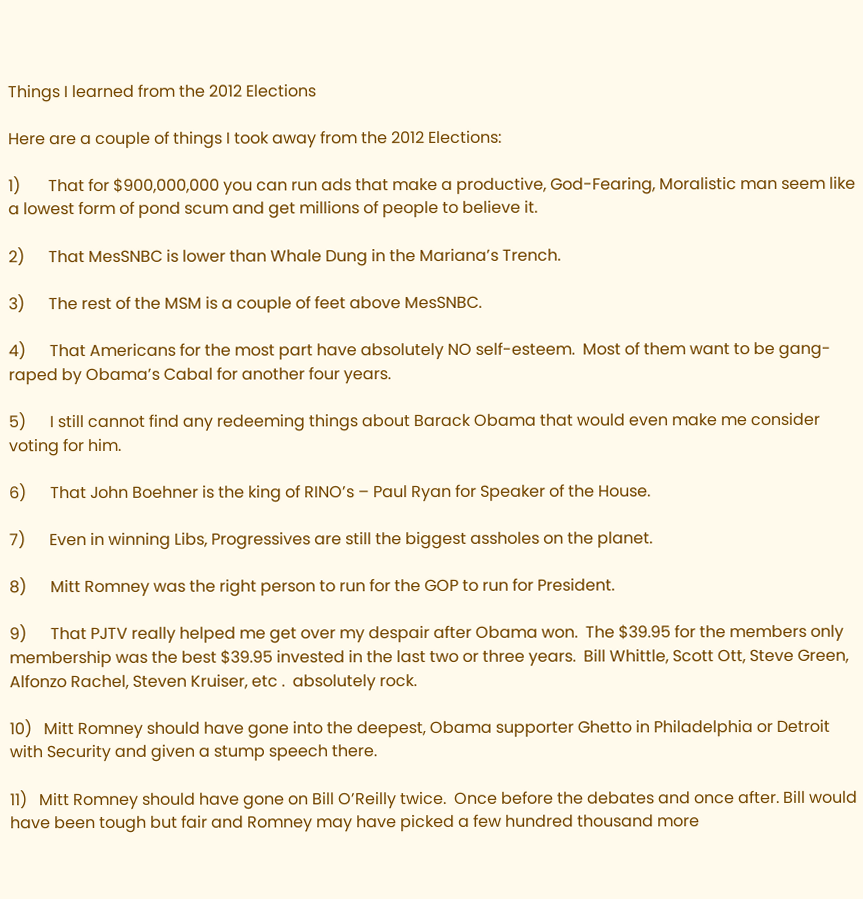Things I learned from the 2012 Elections

Here are a couple of things I took away from the 2012 Elections:

1)       That for $900,000,000 you can run ads that make a productive, God-Fearing, Moralistic man seem like a lowest form of pond scum and get millions of people to believe it.

2)      That MesSNBC is lower than Whale Dung in the Mariana’s Trench.

3)      The rest of the MSM is a couple of feet above MesSNBC.

4)      That Americans for the most part have absolutely NO self-esteem.  Most of them want to be gang-raped by Obama’s Cabal for another four years.

5)      I still cannot find any redeeming things about Barack Obama that would even make me consider voting for him.

6)      That John Boehner is the king of RINO’s – Paul Ryan for Speaker of the House.

7)      Even in winning Libs, Progressives are still the biggest assholes on the planet.

8)      Mitt Romney was the right person to run for the GOP to run for President.

9)      That PJTV really helped me get over my despair after Obama won.  The $39.95 for the members only membership was the best $39.95 invested in the last two or three years.  Bill Whittle, Scott Ott, Steve Green, Alfonzo Rachel, Steven Kruiser, etc .  absolutely rock.

10)   Mitt Romney should have gone into the deepest, Obama supporter Ghetto in Philadelphia or Detroit with Security and given a stump speech there.

11)   Mitt Romney should have gone on Bill O’Reilly twice.  Once before the debates and once after. Bill would have been tough but fair and Romney may have picked a few hundred thousand more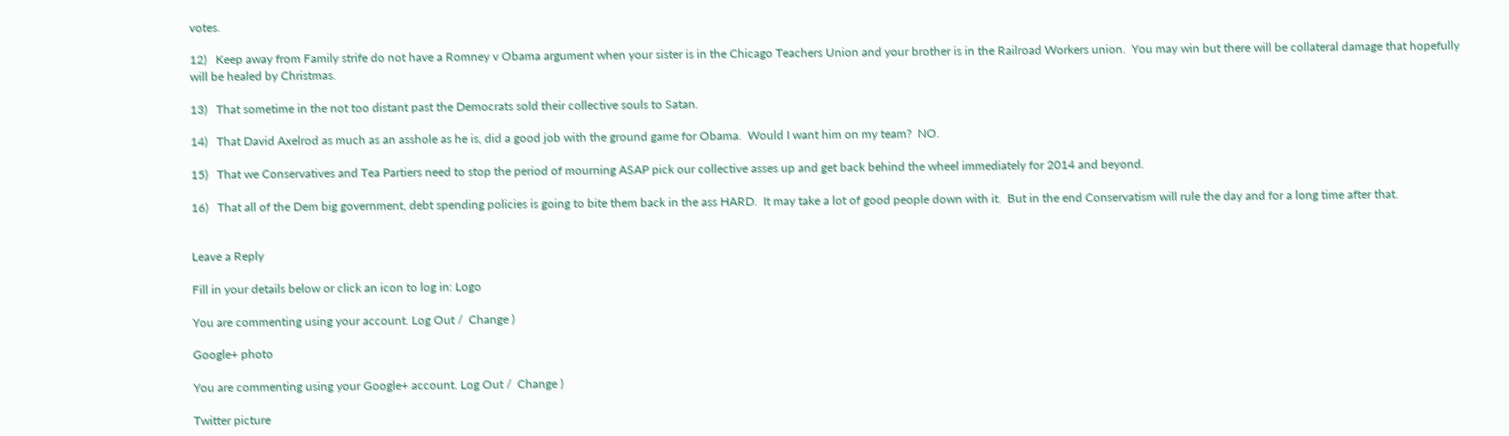votes.

12)   Keep away from Family strife do not have a Romney v Obama argument when your sister is in the Chicago Teachers Union and your brother is in the Railroad Workers union.  You may win but there will be collateral damage that hopefully will be healed by Christmas.

13)   That sometime in the not too distant past the Democrats sold their collective souls to Satan.

14)   That David Axelrod as much as an asshole as he is, did a good job with the ground game for Obama.  Would I want him on my team?  NO.

15)   That we Conservatives and Tea Partiers need to stop the period of mourning ASAP pick our collective asses up and get back behind the wheel immediately for 2014 and beyond.

16)   That all of the Dem big government, debt spending policies is going to bite them back in the ass HARD.  It may take a lot of good people down with it.  But in the end Conservatism will rule the day and for a long time after that.


Leave a Reply

Fill in your details below or click an icon to log in: Logo

You are commenting using your account. Log Out /  Change )

Google+ photo

You are commenting using your Google+ account. Log Out /  Change )

Twitter picture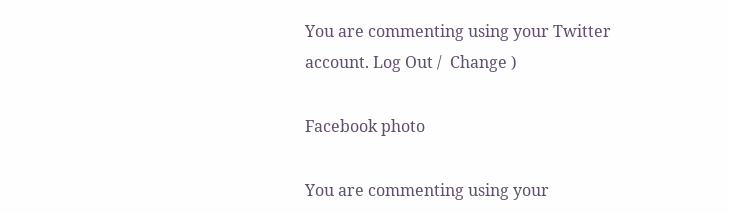You are commenting using your Twitter account. Log Out /  Change )

Facebook photo

You are commenting using your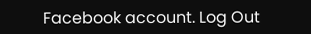Facebook account. Log Out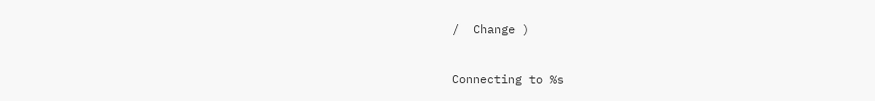/  Change )


Connecting to %s